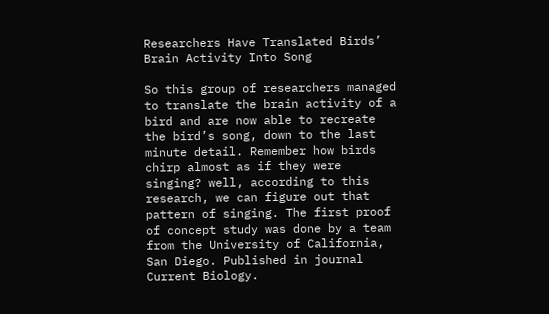Researchers Have Translated Birds’ Brain Activity Into Song

So this group of researchers managed to translate the brain activity of a bird and are now able to recreate the bird’s song, down to the last minute detail. Remember how birds chirp almost as if they were singing? well, according to this research, we can figure out that pattern of singing. The first proof of concept study was done by a team from the University of California, San Diego. Published in journal Current Biology.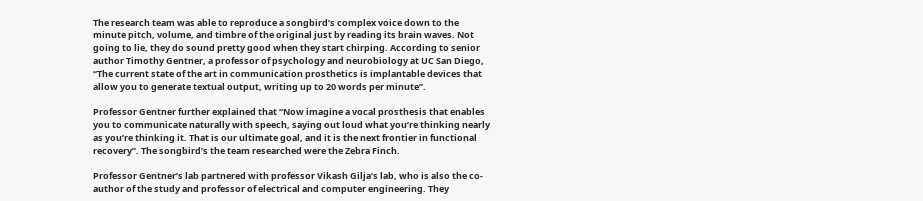The research team was able to reproduce a songbird’s complex voice down to the minute pitch, volume, and timbre of the original just by reading its brain waves. Not going to lie, they do sound pretty good when they start chirping. According to senior author Timothy Gentner, a professor of psychology and neurobiology at UC San Diego, “The current state of the art in communication prosthetics is implantable devices that allow you to generate textual output, writing up to 20 words per minute”.

Professor Gentner further explained that “Now imagine a vocal prosthesis that enables you to communicate naturally with speech, saying out loud what you’re thinking nearly as you’re thinking it. That is our ultimate goal, and it is the next frontier in functional recovery”. The songbird’s the team researched were the Zebra Finch.

Professor Gentner’s lab partnered with professor Vikash Gilja’s lab, who is also the co-author of the study and professor of electrical and computer engineering. They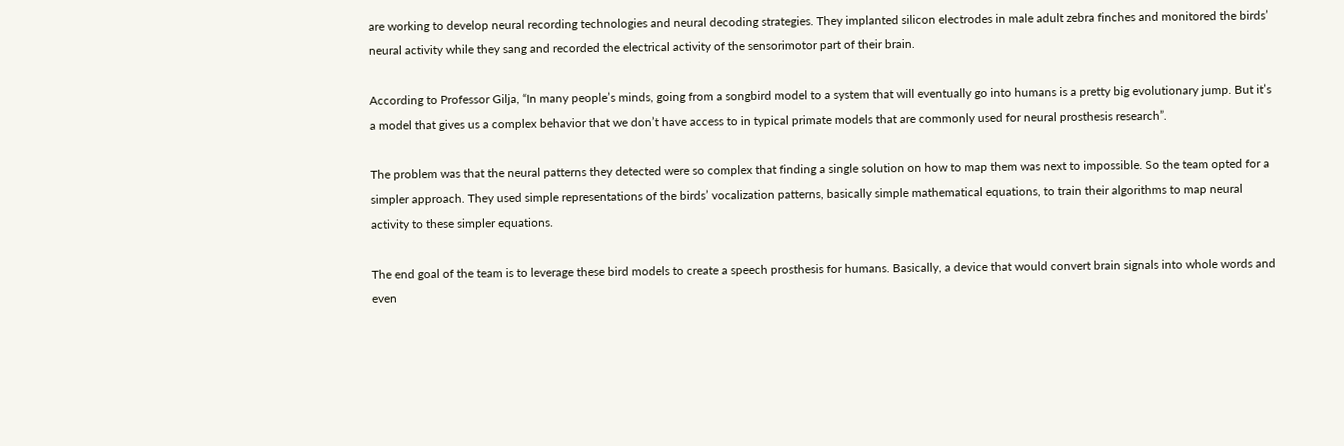are working to develop neural recording technologies and neural decoding strategies. They implanted silicon electrodes in male adult zebra finches and monitored the birds’ neural activity while they sang and recorded the electrical activity of the sensorimotor part of their brain.

According to Professor Gilja, “In many people’s minds, going from a songbird model to a system that will eventually go into humans is a pretty big evolutionary jump. But it’s a model that gives us a complex behavior that we don’t have access to in typical primate models that are commonly used for neural prosthesis research”.

The problem was that the neural patterns they detected were so complex that finding a single solution on how to map them was next to impossible. So the team opted for a simpler approach. They used simple representations of the birds’ vocalization patterns, basically simple mathematical equations, to train their algorithms to map neural activity to these simpler equations.

The end goal of the team is to leverage these bird models to create a speech prosthesis for humans. Basically, a device that would convert brain signals into whole words and even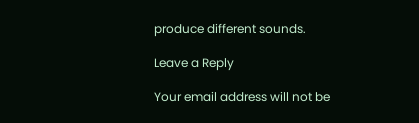produce different sounds.

Leave a Reply

Your email address will not be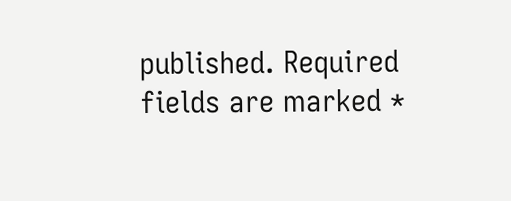published. Required fields are marked *